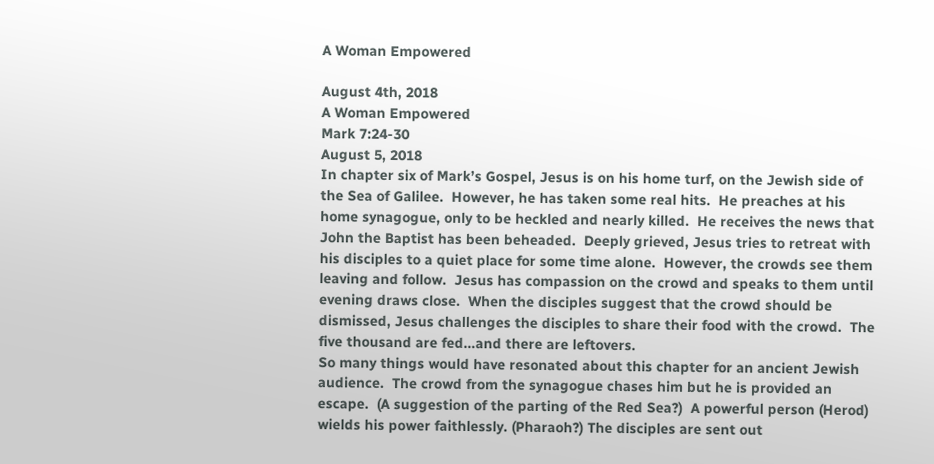A Woman Empowered

August 4th, 2018
A Woman Empowered
Mark 7:24-30
August 5, 2018
In chapter six of Mark’s Gospel, Jesus is on his home turf, on the Jewish side of the Sea of Galilee.  However, he has taken some real hits.  He preaches at his home synagogue, only to be heckled and nearly killed.  He receives the news that John the Baptist has been beheaded.  Deeply grieved, Jesus tries to retreat with his disciples to a quiet place for some time alone.  However, the crowds see them leaving and follow.  Jesus has compassion on the crowd and speaks to them until evening draws close.  When the disciples suggest that the crowd should be dismissed, Jesus challenges the disciples to share their food with the crowd.  The five thousand are fed…and there are leftovers.
So many things would have resonated about this chapter for an ancient Jewish audience.  The crowd from the synagogue chases him but he is provided an escape.  (A suggestion of the parting of the Red Sea?)  A powerful person (Herod) wields his power faithlessly. (Pharaoh?) The disciples are sent out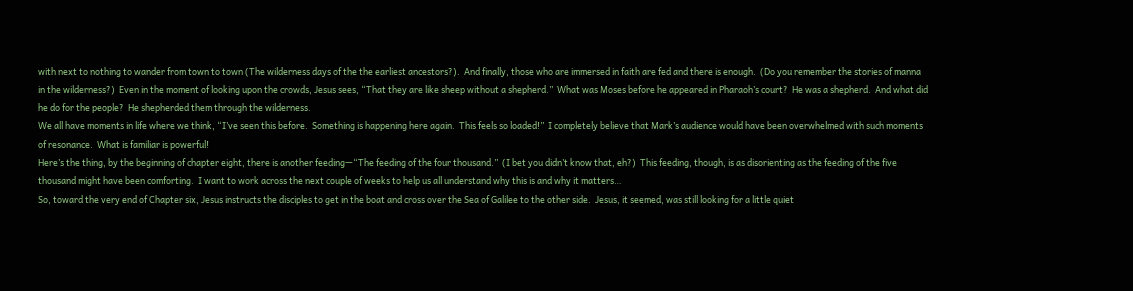with next to nothing to wander from town to town (The wilderness days of the the earliest ancestors?).  And finally, those who are immersed in faith are fed and there is enough.  (Do you remember the stories of manna in the wilderness?)  Even in the moment of looking upon the crowds, Jesus sees, “That they are like sheep without a shepherd.”  What was Moses before he appeared in Pharaoh’s court?  He was a shepherd.  And what did he do for the people?  He shepherded them through the wilderness.
We all have moments in life where we think, “I’ve seen this before.  Something is happening here again.  This feels so loaded!”  I completely believe that Mark’s audience would have been overwhelmed with such moments of resonance.  What is familiar is powerful!
Here’s the thing, by the beginning of chapter eight, there is another feeding—“The feeding of the four thousand.”  (I bet you didn’t know that, eh?)  This feeding, though, is as disorienting as the feeding of the five thousand might have been comforting.  I want to work across the next couple of weeks to help us all understand why this is and why it matters…
So, toward the very end of Chapter six, Jesus instructs the disciples to get in the boat and cross over the Sea of Galilee to the other side.  Jesus, it seemed, was still looking for a little quiet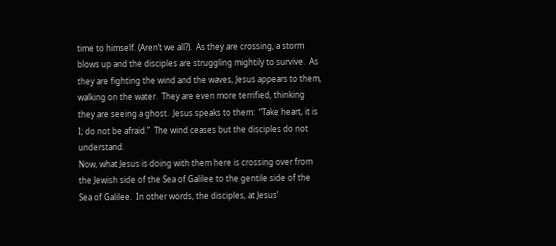time to himself. (Aren’t we all?).  As they are crossing, a storm blows up and the disciples are struggling mightily to survive.  As they are fighting the wind and the waves, Jesus appears to them, walking on the water.  They are even more terrified, thinking they are seeing a ghost.  Jesus speaks to them:  “Take heart, it is I; do not be afraid.”  The wind ceases but the disciples do not understand.
Now, what Jesus is doing with them here is crossing over from the Jewish side of the Sea of Galilee to the gentile side of the Sea of Galilee.  In other words, the disciples, at Jesus’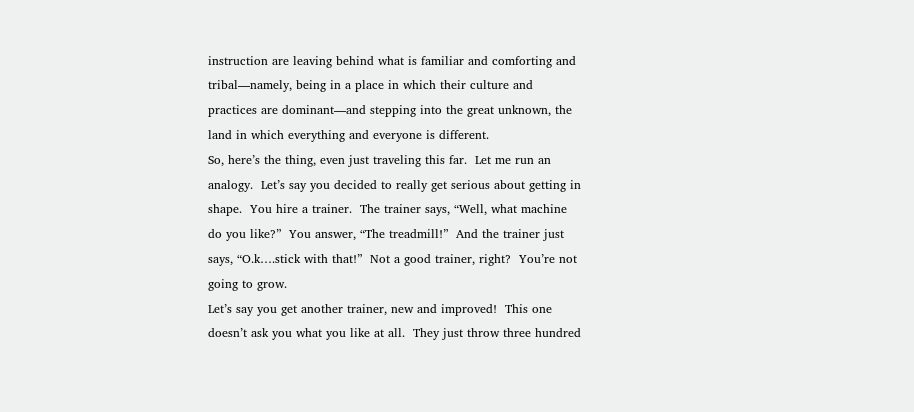instruction are leaving behind what is familiar and comforting and tribal—namely, being in a place in which their culture and practices are dominant—and stepping into the great unknown, the land in which everything and everyone is different.
So, here’s the thing, even just traveling this far.  Let me run an analogy.  Let’s say you decided to really get serious about getting in shape.  You hire a trainer.  The trainer says, “Well, what machine do you like?”  You answer, “The treadmill!”  And the trainer just says, “O.k….stick with that!”  Not a good trainer, right?  You’re not going to grow.
Let’s say you get another trainer, new and improved!  This one doesn’t ask you what you like at all.  They just throw three hundred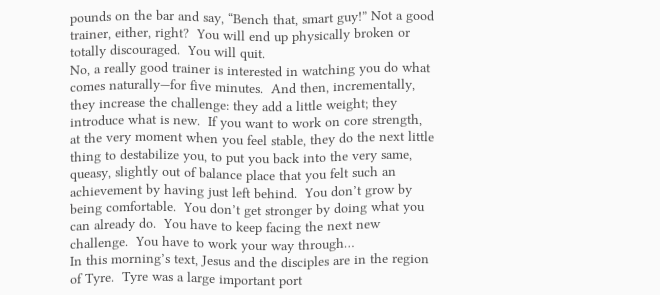pounds on the bar and say, “Bench that, smart guy!” Not a good trainer, either, right?  You will end up physically broken or totally discouraged.  You will quit.
No, a really good trainer is interested in watching you do what comes naturally—for five minutes.  And then, incrementally, they increase the challenge: they add a little weight; they introduce what is new.  If you want to work on core strength, at the very moment when you feel stable, they do the next little thing to destabilize you, to put you back into the very same, queasy, slightly out of balance place that you felt such an achievement by having just left behind.  You don’t grow by being comfortable.  You don’t get stronger by doing what you can already do.  You have to keep facing the next new challenge.  You have to work your way through…
In this morning’s text, Jesus and the disciples are in the region of Tyre.  Tyre was a large important port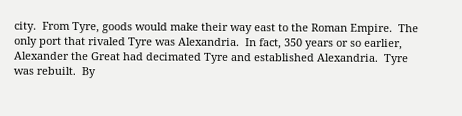city.  From Tyre, goods would make their way east to the Roman Empire.  The only port that rivaled Tyre was Alexandria.  In fact, 350 years or so earlier, Alexander the Great had decimated Tyre and established Alexandria.  Tyre was rebuilt.  By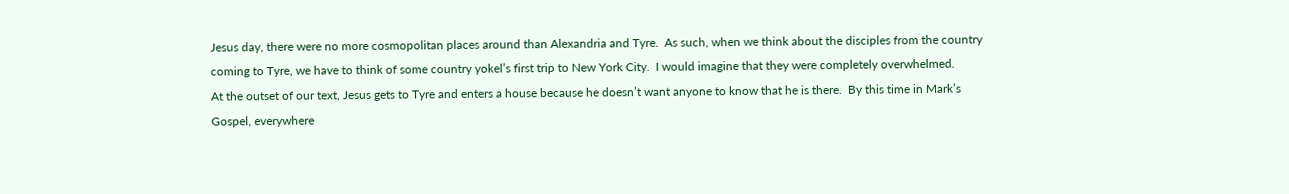Jesus day, there were no more cosmopolitan places around than Alexandria and Tyre.  As such, when we think about the disciples from the country coming to Tyre, we have to think of some country yokel’s first trip to New York City.  I would imagine that they were completely overwhelmed.
At the outset of our text, Jesus gets to Tyre and enters a house because he doesn’t want anyone to know that he is there.  By this time in Mark’s Gospel, everywhere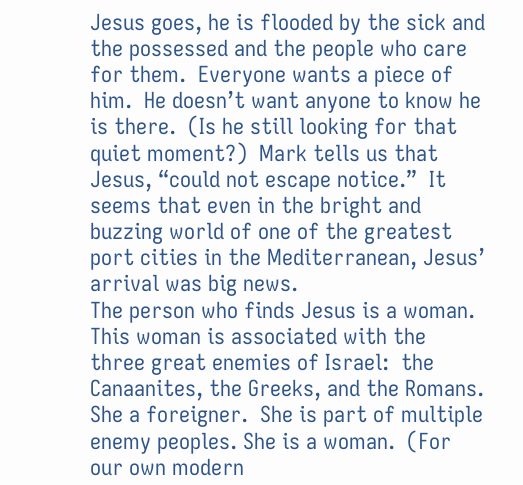Jesus goes, he is flooded by the sick and the possessed and the people who care for them.  Everyone wants a piece of him.  He doesn’t want anyone to know he is there.  (Is he still looking for that quiet moment?)  Mark tells us that Jesus, “could not escape notice.”  It seems that even in the bright and buzzing world of one of the greatest port cities in the Mediterranean, Jesus’ arrival was big news.
The person who finds Jesus is a woman.  This woman is associated with the three great enemies of Israel:  the Canaanites, the Greeks, and the Romans.  She a foreigner.  She is part of multiple enemy peoples. She is a woman.  (For our own modern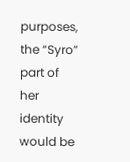purposes, the “Syro” part of her identity would be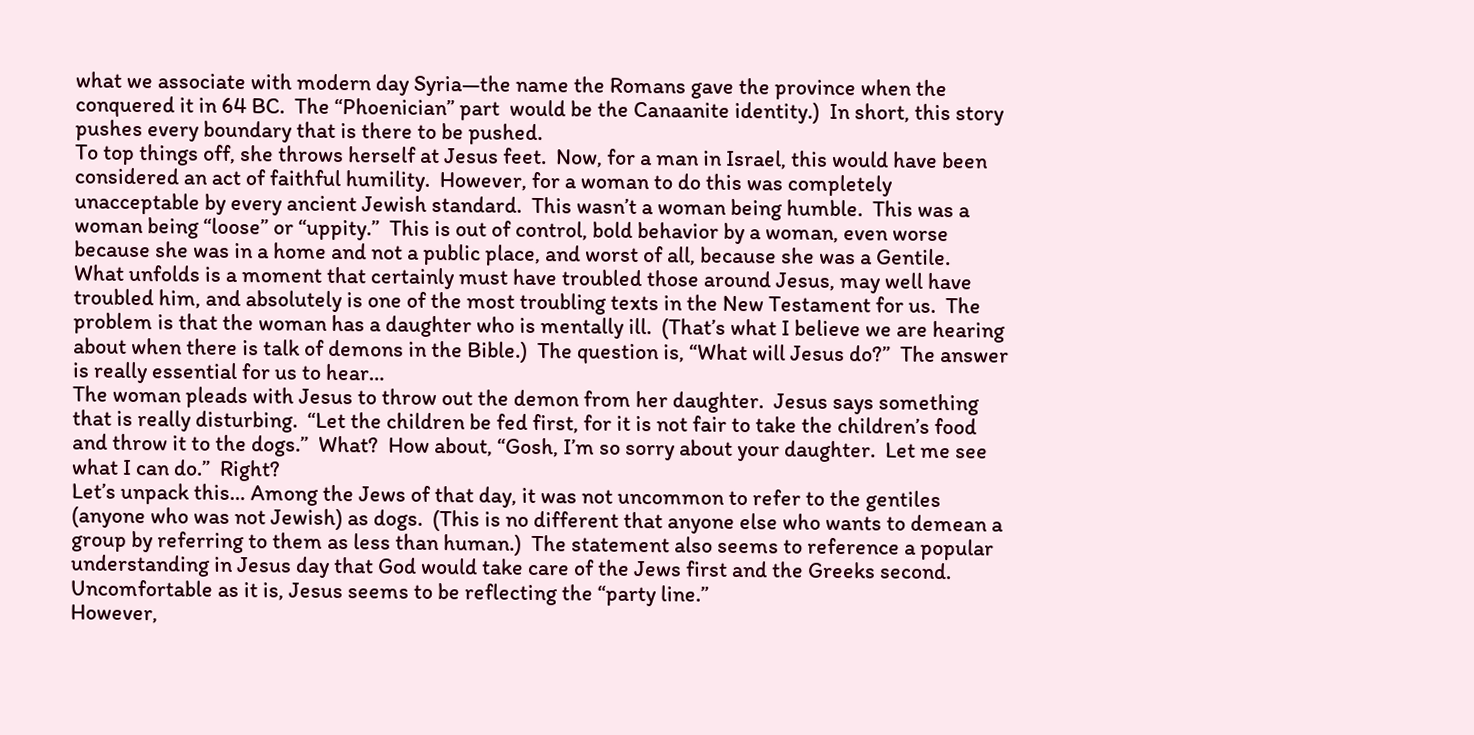what we associate with modern day Syria—the name the Romans gave the province when the conquered it in 64 BC.  The “Phoenician” part  would be the Canaanite identity.)  In short, this story pushes every boundary that is there to be pushed.
To top things off, she throws herself at Jesus feet.  Now, for a man in Israel, this would have been considered an act of faithful humility.  However, for a woman to do this was completely unacceptable by every ancient Jewish standard.  This wasn’t a woman being humble.  This was a woman being “loose” or “uppity.”  This is out of control, bold behavior by a woman, even worse because she was in a home and not a public place, and worst of all, because she was a Gentile.
What unfolds is a moment that certainly must have troubled those around Jesus, may well have troubled him, and absolutely is one of the most troubling texts in the New Testament for us.  The problem is that the woman has a daughter who is mentally ill.  (That’s what I believe we are hearing about when there is talk of demons in the Bible.)  The question is, “What will Jesus do?”  The answer is really essential for us to hear…
The woman pleads with Jesus to throw out the demon from her daughter.  Jesus says something that is really disturbing.  “Let the children be fed first, for it is not fair to take the children’s food and throw it to the dogs.”  What?  How about, “Gosh, I’m so sorry about your daughter.  Let me see what I can do.”  Right?
Let’s unpack this… Among the Jews of that day, it was not uncommon to refer to the gentiles (anyone who was not Jewish) as dogs.  (This is no different that anyone else who wants to demean a group by referring to them as less than human.)  The statement also seems to reference a popular understanding in Jesus day that God would take care of the Jews first and the Greeks second.  Uncomfortable as it is, Jesus seems to be reflecting the “party line.”
However,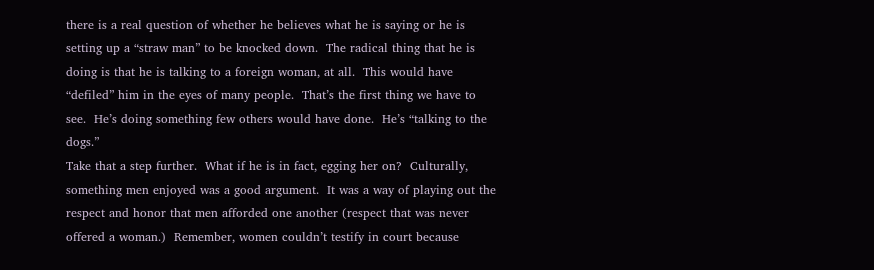there is a real question of whether he believes what he is saying or he is setting up a “straw man” to be knocked down.  The radical thing that he is doing is that he is talking to a foreign woman, at all.  This would have “defiled” him in the eyes of many people.  That’s the first thing we have to see.  He’s doing something few others would have done.  He’s “talking to the dogs.”
Take that a step further.  What if he is in fact, egging her on?  Culturally, something men enjoyed was a good argument.  It was a way of playing out the respect and honor that men afforded one another (respect that was never offered a woman.)  Remember, women couldn’t testify in court because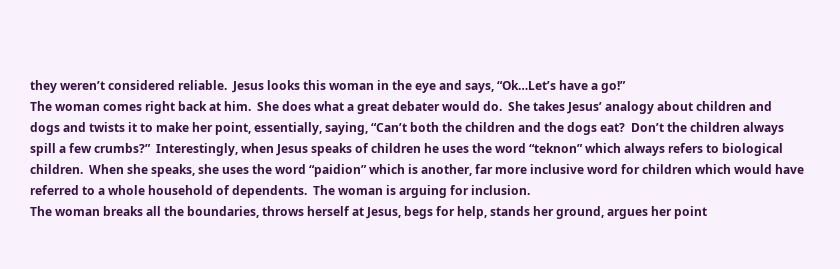they weren’t considered reliable.  Jesus looks this woman in the eye and says, “Ok…Let’s have a go!”
The woman comes right back at him.  She does what a great debater would do.  She takes Jesus’ analogy about children and dogs and twists it to make her point, essentially, saying, “Can’t both the children and the dogs eat?  Don’t the children always spill a few crumbs?”  Interestingly, when Jesus speaks of children he uses the word “teknon” which always refers to biological children.  When she speaks, she uses the word “paidion” which is another, far more inclusive word for children which would have referred to a whole household of dependents.  The woman is arguing for inclusion.
The woman breaks all the boundaries, throws herself at Jesus, begs for help, stands her ground, argues her point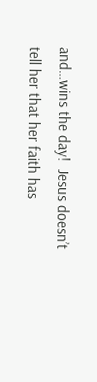and…wins the day!  Jesus doesn’t tell her that her faith has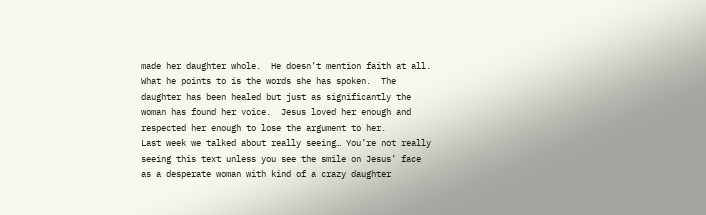made her daughter whole.  He doesn’t mention faith at all.  What he points to is the words she has spoken.  The daughter has been healed but just as significantly the woman has found her voice.  Jesus loved her enough and respected her enough to lose the argument to her.
Last week we talked about really seeing… You’re not really seeing this text unless you see the smile on Jesus’ face as a desperate woman with kind of a crazy daughter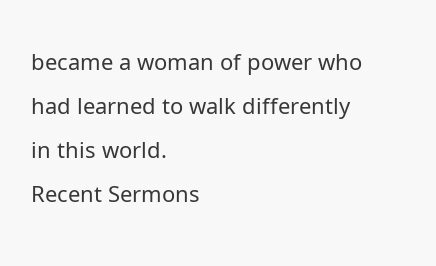became a woman of power who had learned to walk differently in this world.
Recent Sermons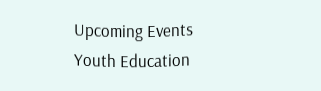Upcoming Events
Youth Education